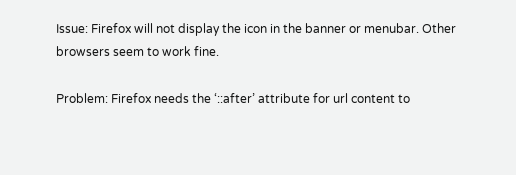Issue: Firefox will not display the icon in the banner or menubar. Other browsers seem to work fine.

Problem: Firefox needs the ‘::after’ attribute for url content to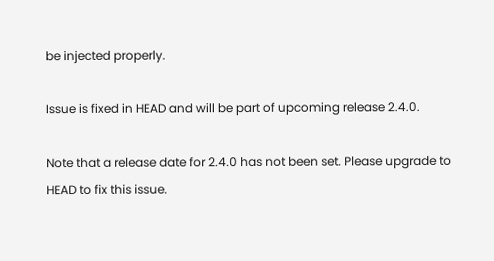be injected properly.

Issue is fixed in HEAD and will be part of upcoming release 2.4.0.

Note that a release date for 2.4.0 has not been set. Please upgrade to HEAD to fix this issue.